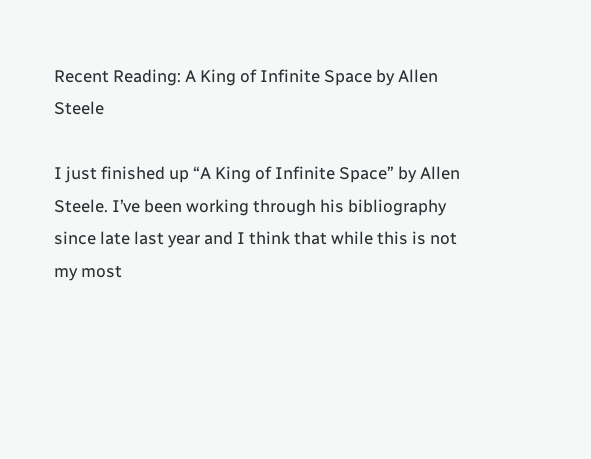Recent Reading: A King of Infinite Space by Allen Steele

I just finished up “A King of Infinite Space” by Allen Steele. I’ve been working through his bibliography since late last year and I think that while this is not my most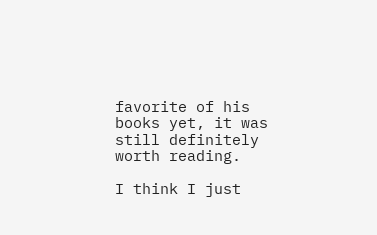favorite of his books yet, it was still definitely worth reading.

I think I just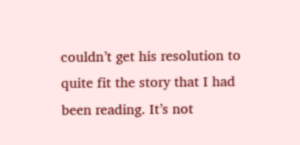couldn’t get his resolution to quite fit the story that I had been reading. It’s not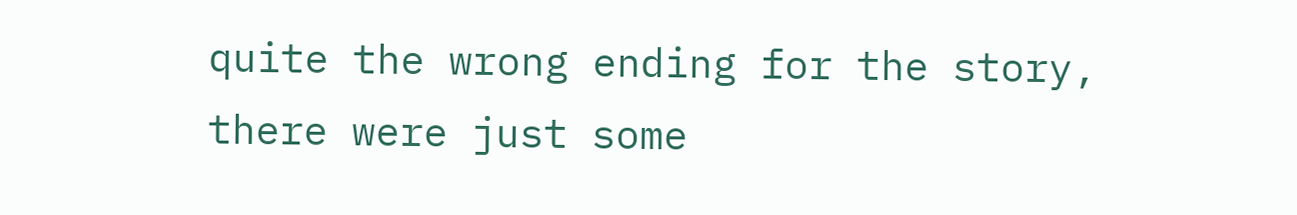quite the wrong ending for the story, there were just some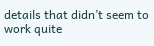details that didn’t seem to work quite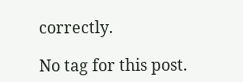correctly.

No tag for this post.